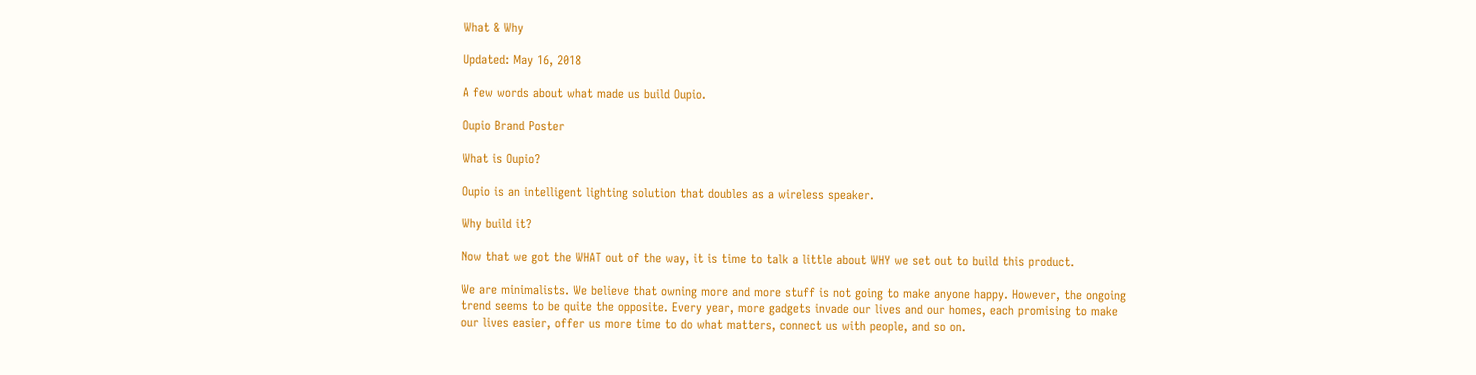What & Why

Updated: May 16, 2018

A few words about what made us build Oupio.

Oupio Brand Poster

What is Oupio?

Oupio is an intelligent lighting solution that doubles as a wireless speaker.

Why build it?

Now that we got the WHAT out of the way, it is time to talk a little about WHY we set out to build this product.

We are minimalists. We believe that owning more and more stuff is not going to make anyone happy. However, the ongoing trend seems to be quite the opposite. Every year, more gadgets invade our lives and our homes, each promising to make our lives easier, offer us more time to do what matters, connect us with people, and so on.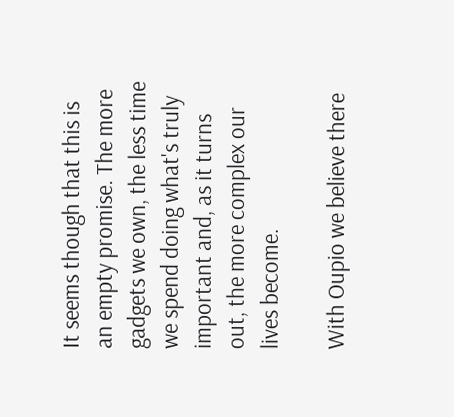It seems though that this is an empty promise. The more gadgets we own, the less time we spend doing what's truly important and, as it turns out, the more complex our lives become.

With Oupio we believe there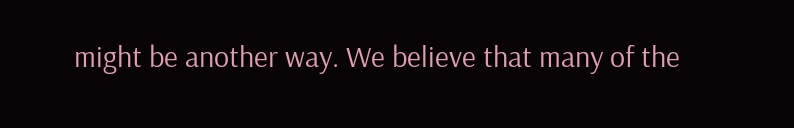might be another way. We believe that many of the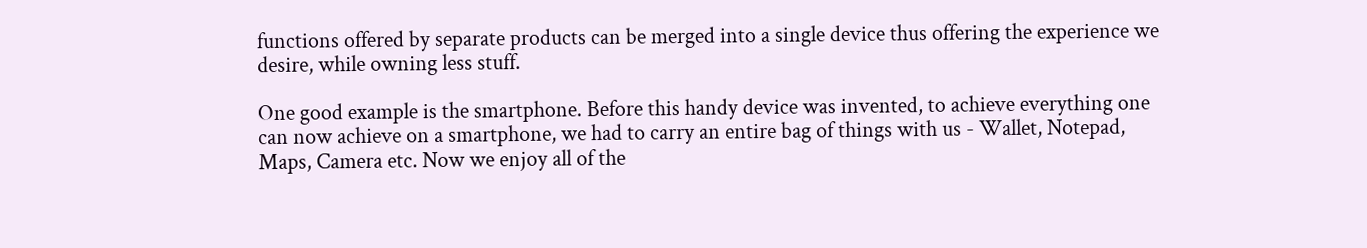functions offered by separate products can be merged into a single device thus offering the experience we desire, while owning less stuff.

One good example is the smartphone. Before this handy device was invented, to achieve everything one can now achieve on a smartphone, we had to carry an entire bag of things with us - Wallet, Notepad, Maps, Camera etc. Now we enjoy all of the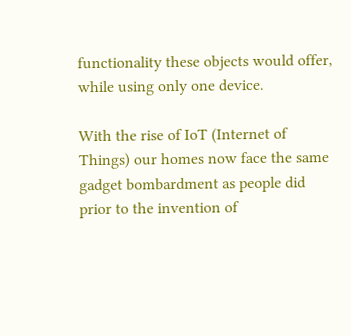functionality these objects would offer, while using only one device.

With the rise of IoT (Internet of Things) our homes now face the same gadget bombardment as people did prior to the invention of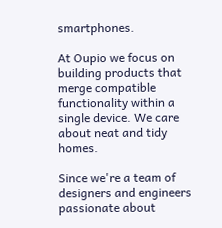smartphones.

At Oupio we focus on building products that merge compatible functionality within a single device. We care about neat and tidy homes.

Since we're a team of designers and engineers passionate about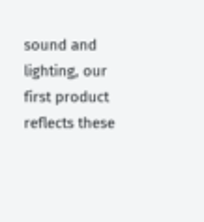sound and lighting, our first product reflects these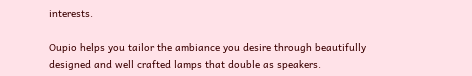interests.

Oupio helps you tailor the ambiance you desire through beautifully designed and well crafted lamps that double as speakers.